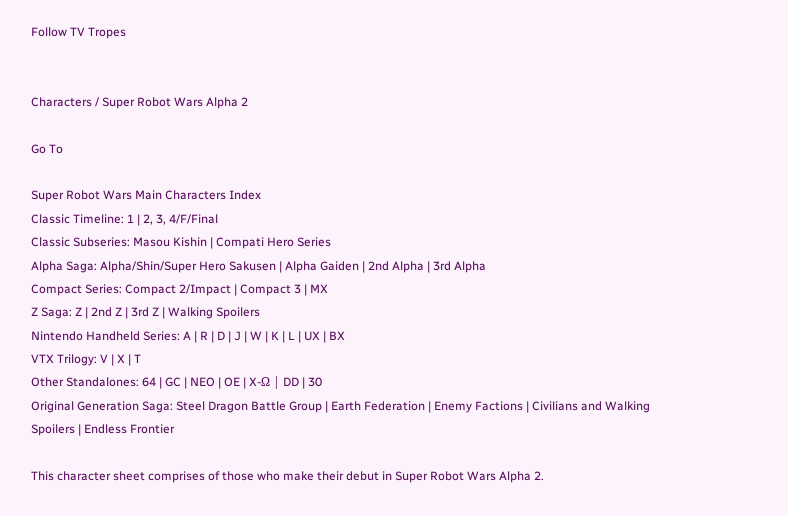Follow TV Tropes


Characters / Super Robot Wars Alpha 2

Go To

Super Robot Wars Main Characters Index
Classic Timeline: 1 | 2, 3, 4/F/Final
Classic Subseries: Masou Kishin | Compati Hero Series
Alpha Saga: Alpha/Shin/Super Hero Sakusen | Alpha Gaiden | 2nd Alpha | 3rd Alpha
Compact Series: Compact 2/Impact | Compact 3 | MX
Z Saga: Z | 2nd Z | 3rd Z | Walking Spoilers
Nintendo Handheld Series: A | R | D | J | W | K | L | UX | BX
VTX Trilogy: V | X | T
Other Standalones: 64 | GC | NEO | OE | X-Ω | DD | 30
Original Generation Saga: Steel Dragon Battle Group | Earth Federation | Enemy Factions | Civilians and Walking Spoilers | Endless Frontier

This character sheet comprises of those who make their debut in Super Robot Wars Alpha 2.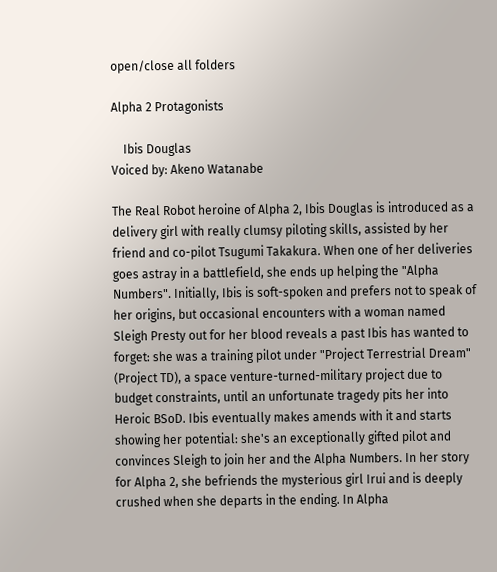open/close all folders

Alpha 2 Protagonists

    Ibis Douglas
Voiced by: Akeno Watanabe

The Real Robot heroine of Alpha 2, Ibis Douglas is introduced as a delivery girl with really clumsy piloting skills, assisted by her friend and co-pilot Tsugumi Takakura. When one of her deliveries goes astray in a battlefield, she ends up helping the "Alpha Numbers". Initially, Ibis is soft-spoken and prefers not to speak of her origins, but occasional encounters with a woman named Sleigh Presty out for her blood reveals a past Ibis has wanted to forget: she was a training pilot under "Project Terrestrial Dream" (Project TD), a space venture-turned-military project due to budget constraints, until an unfortunate tragedy pits her into Heroic BSoD. Ibis eventually makes amends with it and starts showing her potential: she's an exceptionally gifted pilot and convinces Sleigh to join her and the Alpha Numbers. In her story for Alpha 2, she befriends the mysterious girl Irui and is deeply crushed when she departs in the ending. In Alpha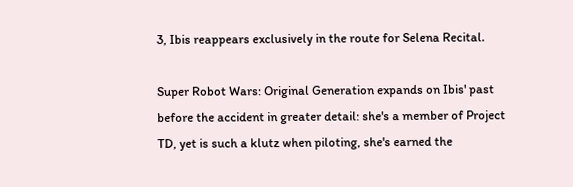3, Ibis reappears exclusively in the route for Selena Recital.

Super Robot Wars: Original Generation expands on Ibis' past before the accident in greater detail: she's a member of Project TD, yet is such a klutz when piloting, she's earned the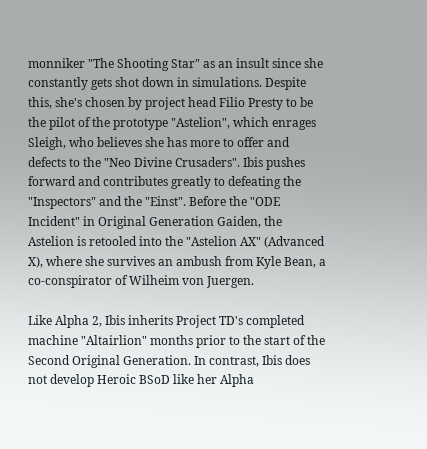monniker "The Shooting Star" as an insult since she constantly gets shot down in simulations. Despite this, she's chosen by project head Filio Presty to be the pilot of the prototype "Astelion", which enrages Sleigh, who believes she has more to offer and defects to the "Neo Divine Crusaders". Ibis pushes forward and contributes greatly to defeating the "Inspectors" and the "Einst". Before the "ODE Incident" in Original Generation Gaiden, the Astelion is retooled into the "Astelion AX" (Advanced X), where she survives an ambush from Kyle Bean, a co-conspirator of Wilheim von Juergen.

Like Alpha 2, Ibis inherits Project TD's completed machine "Altairlion" months prior to the start of the Second Original Generation. In contrast, Ibis does not develop Heroic BSoD like her Alpha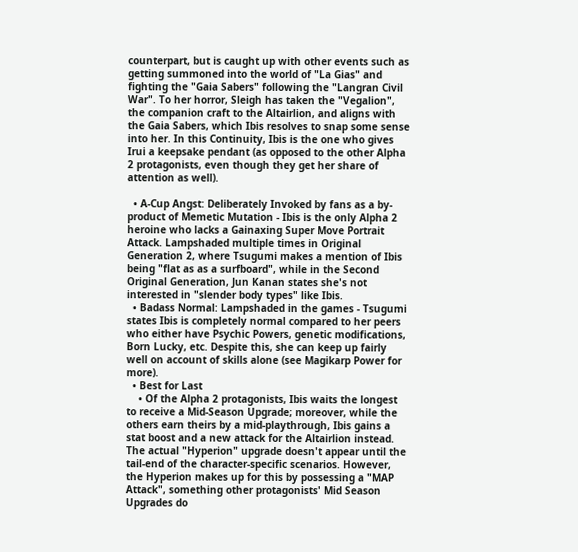counterpart, but is caught up with other events such as getting summoned into the world of "La Gias" and fighting the "Gaia Sabers" following the "Langran Civil War". To her horror, Sleigh has taken the "Vegalion", the companion craft to the Altairlion, and aligns with the Gaia Sabers, which Ibis resolves to snap some sense into her. In this Continuity, Ibis is the one who gives Irui a keepsake pendant (as opposed to the other Alpha 2 protagonists, even though they get her share of attention as well).

  • A-Cup Angst: Deliberately Invoked by fans as a by-product of Memetic Mutation - Ibis is the only Alpha 2 heroine who lacks a Gainaxing Super Move Portrait Attack. Lampshaded multiple times in Original Generation 2, where Tsugumi makes a mention of Ibis being "flat as as a surfboard", while in the Second Original Generation, Jun Kanan states she's not interested in "slender body types" like Ibis.
  • Badass Normal: Lampshaded in the games - Tsugumi states Ibis is completely normal compared to her peers who either have Psychic Powers, genetic modifications, Born Lucky, etc. Despite this, she can keep up fairly well on account of skills alone (see Magikarp Power for more).
  • Best for Last
    • Of the Alpha 2 protagonists, Ibis waits the longest to receive a Mid-Season Upgrade; moreover, while the others earn theirs by a mid-playthrough, Ibis gains a stat boost and a new attack for the Altairlion instead. The actual "Hyperion" upgrade doesn't appear until the tail-end of the character-specific scenarios. However, the Hyperion makes up for this by possessing a "MAP Attack", something other protagonists' Mid Season Upgrades do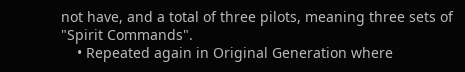not have, and a total of three pilots, meaning three sets of "Spirit Commands".
    • Repeated again in Original Generation where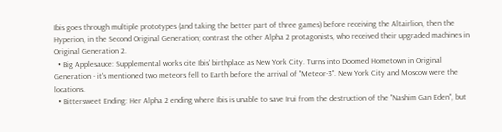Ibis goes through multiple prototypes (and taking the better part of three games) before receiving the Altairlion, then the Hyperion, in the Second Original Generation; contrast the other Alpha 2 protagonists, who received their upgraded machines in Original Generation 2.
  • Big Applesauce: Supplemental works cite Ibis' birthplace as New York City. Turns into Doomed Hometown in Original Generation - it's mentioned two meteors fell to Earth before the arrival of "Meteor-3". New York City and Moscow were the locations.
  • Bittersweet Ending: Her Alpha 2 ending where Ibis is unable to save Irui from the destruction of the "Nashim Gan Eden", but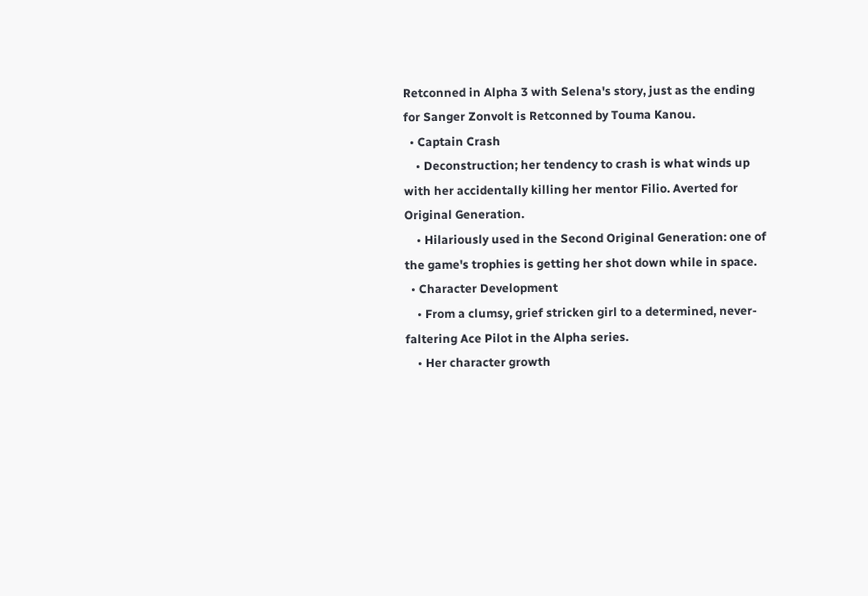Retconned in Alpha 3 with Selena's story, just as the ending for Sanger Zonvolt is Retconned by Touma Kanou.
  • Captain Crash
    • Deconstruction; her tendency to crash is what winds up with her accidentally killing her mentor Filio. Averted for Original Generation.
    • Hilariously used in the Second Original Generation: one of the game's trophies is getting her shot down while in space.
  • Character Development
    • From a clumsy, grief stricken girl to a determined, never-faltering Ace Pilot in the Alpha series.
    • Her character growth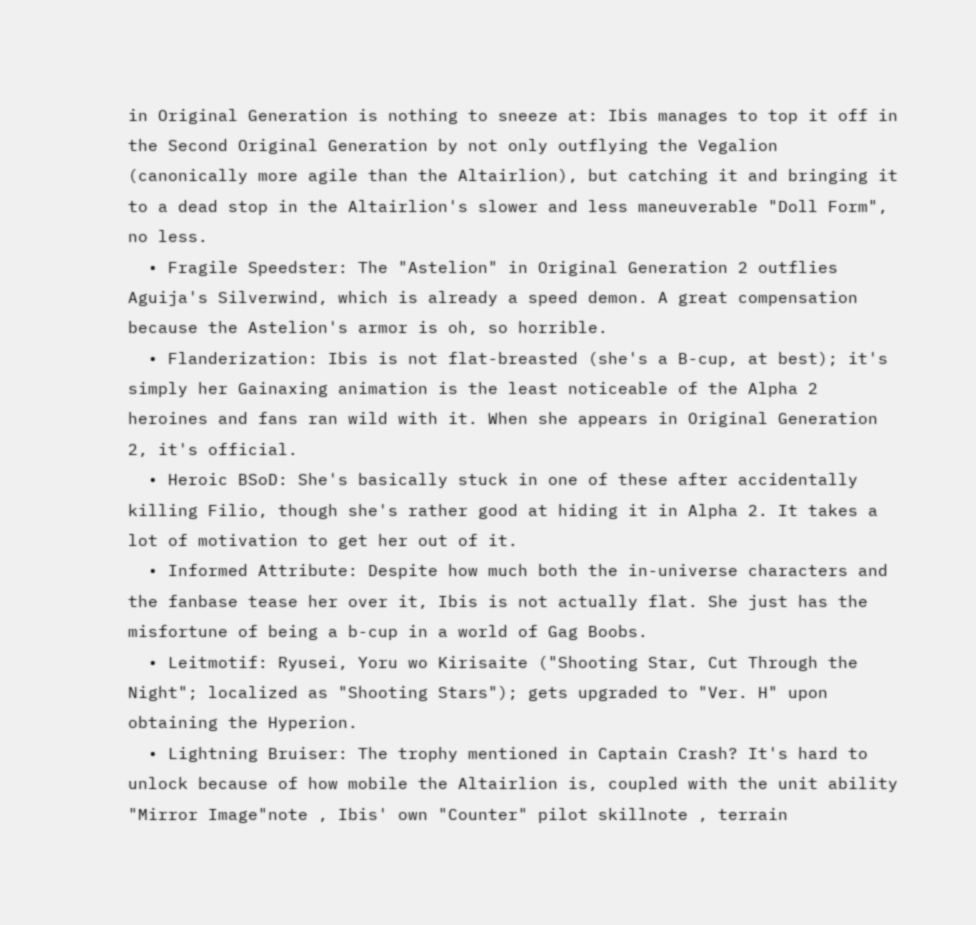in Original Generation is nothing to sneeze at: Ibis manages to top it off in the Second Original Generation by not only outflying the Vegalion (canonically more agile than the Altairlion), but catching it and bringing it to a dead stop in the Altairlion's slower and less maneuverable "Doll Form", no less.
  • Fragile Speedster: The "Astelion" in Original Generation 2 outflies Aguija's Silverwind, which is already a speed demon. A great compensation because the Astelion's armor is oh, so horrible.
  • Flanderization: Ibis is not flat-breasted (she's a B-cup, at best); it's simply her Gainaxing animation is the least noticeable of the Alpha 2 heroines and fans ran wild with it. When she appears in Original Generation 2, it's official.
  • Heroic BSoD: She's basically stuck in one of these after accidentally killing Filio, though she's rather good at hiding it in Alpha 2. It takes a lot of motivation to get her out of it.
  • Informed Attribute: Despite how much both the in-universe characters and the fanbase tease her over it, Ibis is not actually flat. She just has the misfortune of being a b-cup in a world of Gag Boobs.
  • Leitmotif: Ryusei, Yoru wo Kirisaite ("Shooting Star, Cut Through the Night"; localized as "Shooting Stars"); gets upgraded to "Ver. H" upon obtaining the Hyperion.
  • Lightning Bruiser: The trophy mentioned in Captain Crash? It's hard to unlock because of how mobile the Altairlion is, coupled with the unit ability "Mirror Image"note , Ibis' own "Counter" pilot skillnote , terrain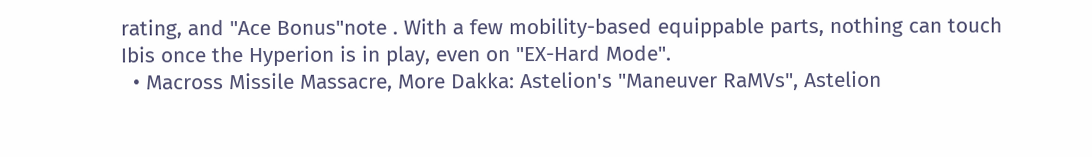rating, and "Ace Bonus"note . With a few mobility-based equippable parts, nothing can touch Ibis once the Hyperion is in play, even on "EX-Hard Mode".
  • Macross Missile Massacre, More Dakka: Astelion's "Maneuver RaMVs", Astelion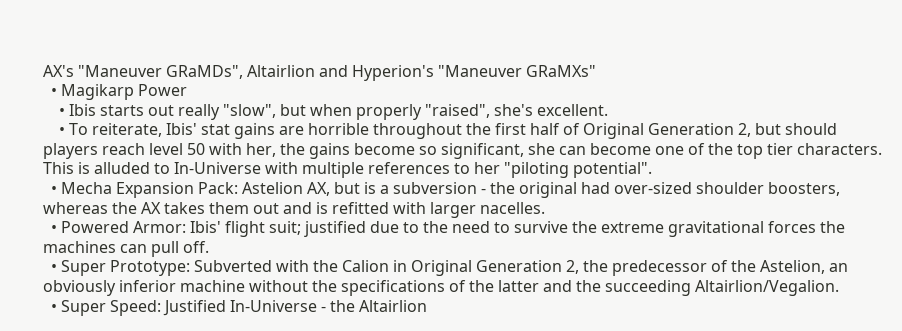AX's "Maneuver GRaMDs", Altairlion and Hyperion's "Maneuver GRaMXs"
  • Magikarp Power
    • Ibis starts out really "slow", but when properly "raised", she's excellent.
    • To reiterate, Ibis' stat gains are horrible throughout the first half of Original Generation 2, but should players reach level 50 with her, the gains become so significant, she can become one of the top tier characters. This is alluded to In-Universe with multiple references to her "piloting potential".
  • Mecha Expansion Pack: Astelion AX, but is a subversion - the original had over-sized shoulder boosters, whereas the AX takes them out and is refitted with larger nacelles.
  • Powered Armor: Ibis' flight suit; justified due to the need to survive the extreme gravitational forces the machines can pull off.
  • Super Prototype: Subverted with the Calion in Original Generation 2, the predecessor of the Astelion, an obviously inferior machine without the specifications of the latter and the succeeding Altairlion/Vegalion.
  • Super Speed: Justified In-Universe - the Altairlion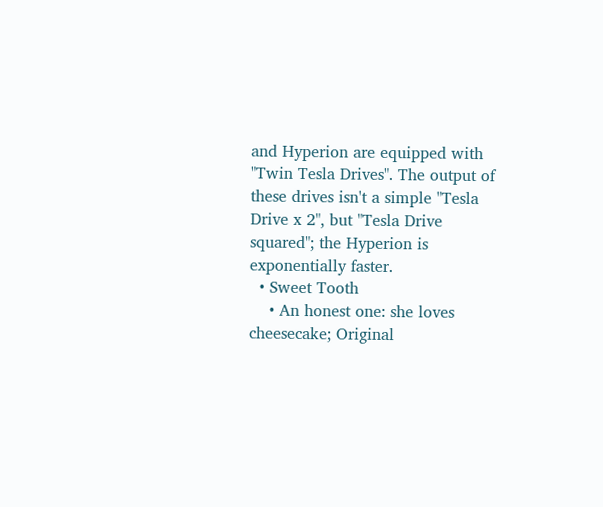and Hyperion are equipped with "Twin Tesla Drives". The output of these drives isn't a simple "Tesla Drive x 2", but "Tesla Drive squared"; the Hyperion is exponentially faster.
  • Sweet Tooth
    • An honest one: she loves cheesecake; Original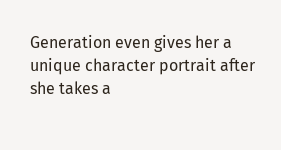Generation even gives her a unique character portrait after she takes a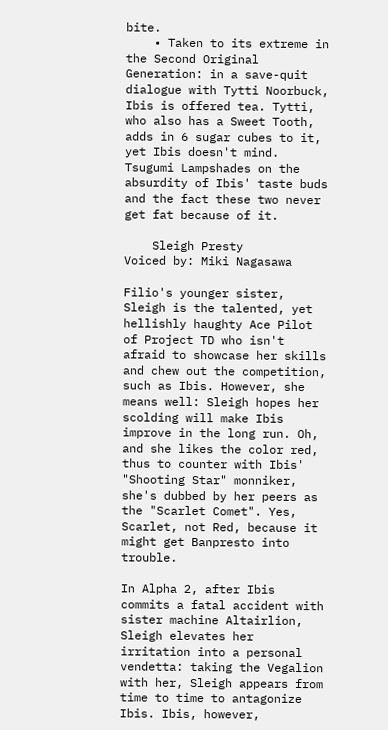bite.
    • Taken to its extreme in the Second Original Generation: in a save-quit dialogue with Tytti Noorbuck, Ibis is offered tea. Tytti, who also has a Sweet Tooth, adds in 6 sugar cubes to it, yet Ibis doesn't mind. Tsugumi Lampshades on the absurdity of Ibis' taste buds and the fact these two never get fat because of it.

    Sleigh Presty
Voiced by: Miki Nagasawa

Filio's younger sister, Sleigh is the talented, yet hellishly haughty Ace Pilot of Project TD who isn't afraid to showcase her skills and chew out the competition, such as Ibis. However, she means well: Sleigh hopes her scolding will make Ibis improve in the long run. Oh, and she likes the color red, thus to counter with Ibis' "Shooting Star" monniker, she's dubbed by her peers as the "Scarlet Comet". Yes, Scarlet, not Red, because it might get Banpresto into trouble.

In Alpha 2, after Ibis commits a fatal accident with sister machine Altairlion, Sleigh elevates her irritation into a personal vendetta: taking the Vegalion with her, Sleigh appears from time to time to antagonize Ibis. Ibis, however,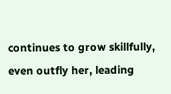continues to grow skillfully, even outfly her, leading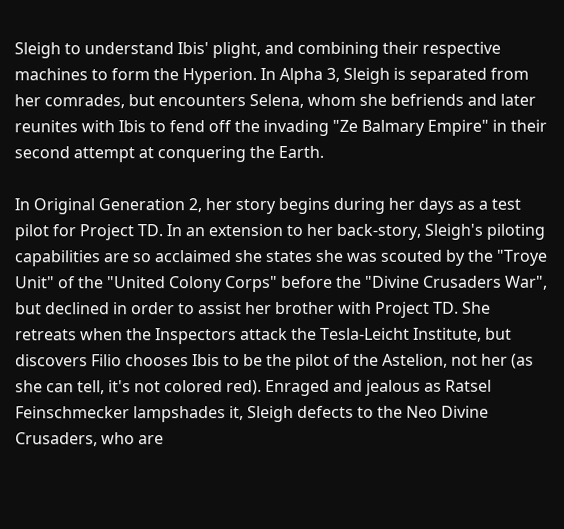Sleigh to understand Ibis' plight, and combining their respective machines to form the Hyperion. In Alpha 3, Sleigh is separated from her comrades, but encounters Selena, whom she befriends and later reunites with Ibis to fend off the invading "Ze Balmary Empire" in their second attempt at conquering the Earth.

In Original Generation 2, her story begins during her days as a test pilot for Project TD. In an extension to her back-story, Sleigh's piloting capabilities are so acclaimed she states she was scouted by the "Troye Unit" of the "United Colony Corps" before the "Divine Crusaders War", but declined in order to assist her brother with Project TD. She retreats when the Inspectors attack the Tesla-Leicht Institute, but discovers Filio chooses Ibis to be the pilot of the Astelion, not her (as she can tell, it's not colored red). Enraged and jealous as Ratsel Feinschmecker lampshades it, Sleigh defects to the Neo Divine Crusaders, who are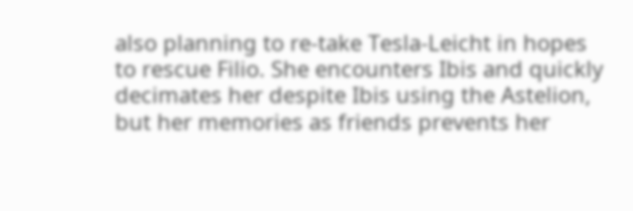also planning to re-take Tesla-Leicht in hopes to rescue Filio. She encounters Ibis and quickly decimates her despite Ibis using the Astelion, but her memories as friends prevents her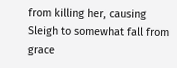from killing her, causing Sleigh to somewhat fall from grace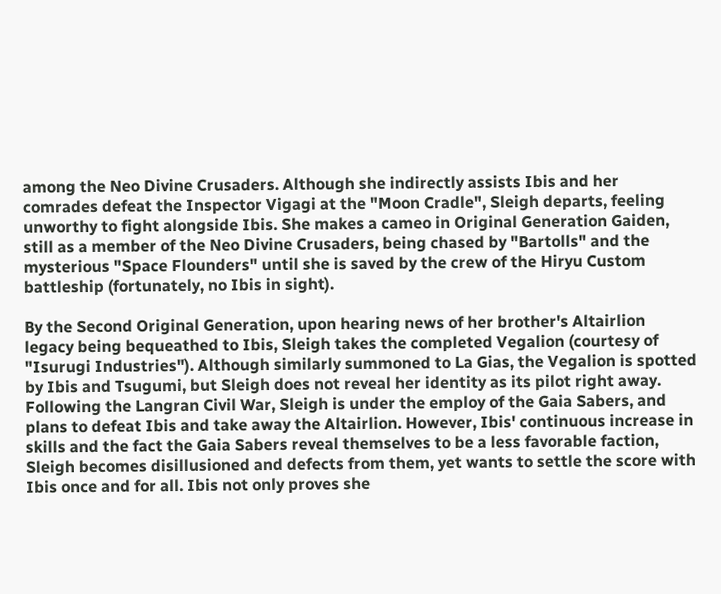among the Neo Divine Crusaders. Although she indirectly assists Ibis and her comrades defeat the Inspector Vigagi at the "Moon Cradle", Sleigh departs, feeling unworthy to fight alongside Ibis. She makes a cameo in Original Generation Gaiden, still as a member of the Neo Divine Crusaders, being chased by "Bartolls" and the mysterious "Space Flounders" until she is saved by the crew of the Hiryu Custom battleship (fortunately, no Ibis in sight).

By the Second Original Generation, upon hearing news of her brother's Altairlion legacy being bequeathed to Ibis, Sleigh takes the completed Vegalion (courtesy of "Isurugi Industries"). Although similarly summoned to La Gias, the Vegalion is spotted by Ibis and Tsugumi, but Sleigh does not reveal her identity as its pilot right away. Following the Langran Civil War, Sleigh is under the employ of the Gaia Sabers, and plans to defeat Ibis and take away the Altairlion. However, Ibis' continuous increase in skills and the fact the Gaia Sabers reveal themselves to be a less favorable faction, Sleigh becomes disillusioned and defects from them, yet wants to settle the score with Ibis once and for all. Ibis not only proves she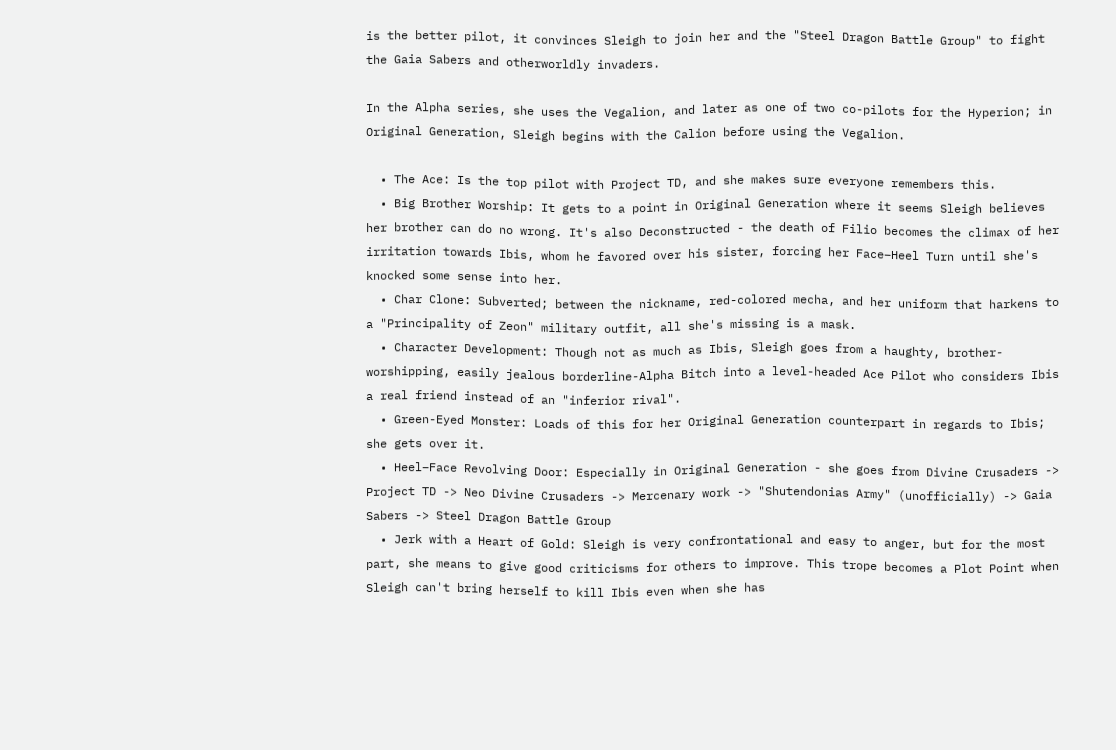is the better pilot, it convinces Sleigh to join her and the "Steel Dragon Battle Group" to fight the Gaia Sabers and otherworldly invaders.

In the Alpha series, she uses the Vegalion, and later as one of two co-pilots for the Hyperion; in Original Generation, Sleigh begins with the Calion before using the Vegalion.

  • The Ace: Is the top pilot with Project TD, and she makes sure everyone remembers this.
  • Big Brother Worship: It gets to a point in Original Generation where it seems Sleigh believes her brother can do no wrong. It's also Deconstructed - the death of Filio becomes the climax of her irritation towards Ibis, whom he favored over his sister, forcing her Face–Heel Turn until she's knocked some sense into her.
  • Char Clone: Subverted; between the nickname, red-colored mecha, and her uniform that harkens to a "Principality of Zeon" military outfit, all she's missing is a mask.
  • Character Development: Though not as much as Ibis, Sleigh goes from a haughty, brother-worshipping, easily jealous borderline-Alpha Bitch into a level-headed Ace Pilot who considers Ibis a real friend instead of an "inferior rival".
  • Green-Eyed Monster: Loads of this for her Original Generation counterpart in regards to Ibis; she gets over it.
  • Heel–Face Revolving Door: Especially in Original Generation - she goes from Divine Crusaders -> Project TD -> Neo Divine Crusaders -> Mercenary work -> "Shutendonias Army" (unofficially) -> Gaia Sabers -> Steel Dragon Battle Group
  • Jerk with a Heart of Gold: Sleigh is very confrontational and easy to anger, but for the most part, she means to give good criticisms for others to improve. This trope becomes a Plot Point when Sleigh can't bring herself to kill Ibis even when she has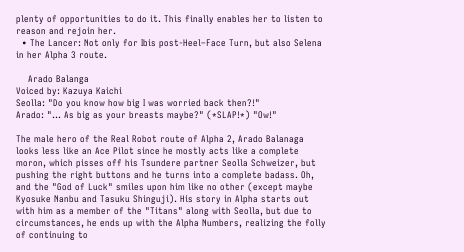plenty of opportunities to do it. This finally enables her to listen to reason and rejoin her.
  • The Lancer: Not only for Ibis post-Heel–Face Turn, but also Selena in her Alpha 3 route.

    Arado Balanga
Voiced by: Kazuya Kaichi
Seolla: "Do you know how big I was worried back then?!"
Arado: "... As big as your breasts maybe?" (*SLAP!*) "Ow!"

The male hero of the Real Robot route of Alpha 2, Arado Balanaga looks less like an Ace Pilot since he mostly acts like a complete moron, which pisses off his Tsundere partner Seolla Schweizer, but pushing the right buttons and he turns into a complete badass. Oh, and the "God of Luck" smiles upon him like no other (except maybe Kyosuke Nanbu and Tasuku Shinguji). His story in Alpha starts out with him as a member of the "Titans" along with Seolla, but due to circumstances, he ends up with the Alpha Numbers, realizing the folly of continuing to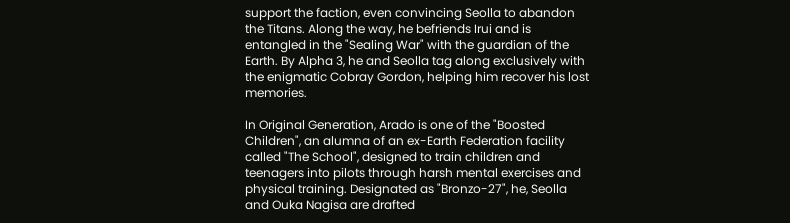support the faction, even convincing Seolla to abandon the Titans. Along the way, he befriends Irui and is entangled in the "Sealing War" with the guardian of the Earth. By Alpha 3, he and Seolla tag along exclusively with the enigmatic Cobray Gordon, helping him recover his lost memories.

In Original Generation, Arado is one of the "Boosted Children", an alumna of an ex-Earth Federation facility called "The School", designed to train children and teenagers into pilots through harsh mental exercises and physical training. Designated as "Bronzo-27", he, Seolla and Ouka Nagisa are drafted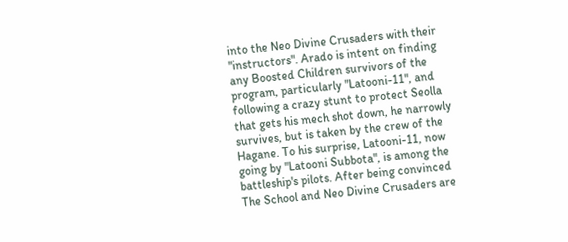into the Neo Divine Crusaders with their "instructors". Arado is intent on finding any Boosted Children survivors of the program, particularly "Latooni-11", and following a crazy stunt to protect Seolla that gets his mech shot down, he narrowly survives, but is taken by the crew of the Hagane. To his surprise, Latooni-11, now going by "Latooni Subbota", is among the battleship's pilots. After being convinced The School and Neo Divine Crusaders are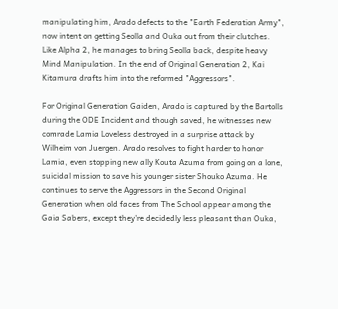manipulating him, Arado defects to the "Earth Federation Army", now intent on getting Seolla and Ouka out from their clutches. Like Alpha 2, he manages to bring Seolla back, despite heavy Mind Manipulation. In the end of Original Generation 2, Kai Kitamura drafts him into the reformed "Aggressors".

For Original Generation Gaiden, Arado is captured by the Bartolls during the ODE Incident and though saved, he witnesses new comrade Lamia Loveless destroyed in a surprise attack by Wilheim von Juergen. Arado resolves to fight harder to honor Lamia, even stopping new ally Kouta Azuma from going on a lone, suicidal mission to save his younger sister Shouko Azuma. He continues to serve the Aggressors in the Second Original Generation when old faces from The School appear among the Gaia Sabers, except they're decidedly less pleasant than Ouka,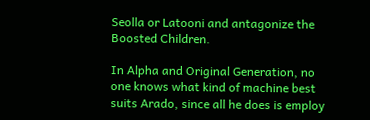Seolla or Latooni and antagonize the Boosted Children.

In Alpha and Original Generation, no one knows what kind of machine best suits Arado, since all he does is employ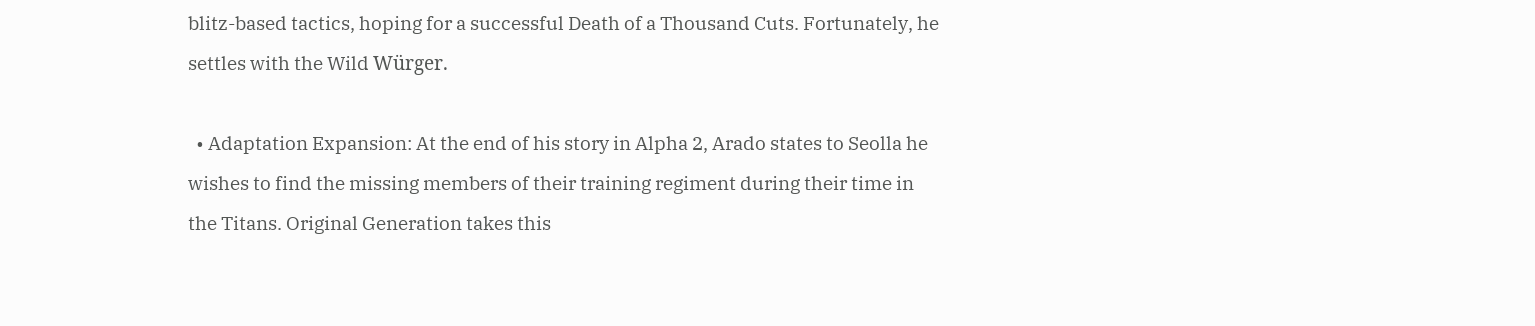blitz-based tactics, hoping for a successful Death of a Thousand Cuts. Fortunately, he settles with the Wild Würger.

  • Adaptation Expansion: At the end of his story in Alpha 2, Arado states to Seolla he wishes to find the missing members of their training regiment during their time in the Titans. Original Generation takes this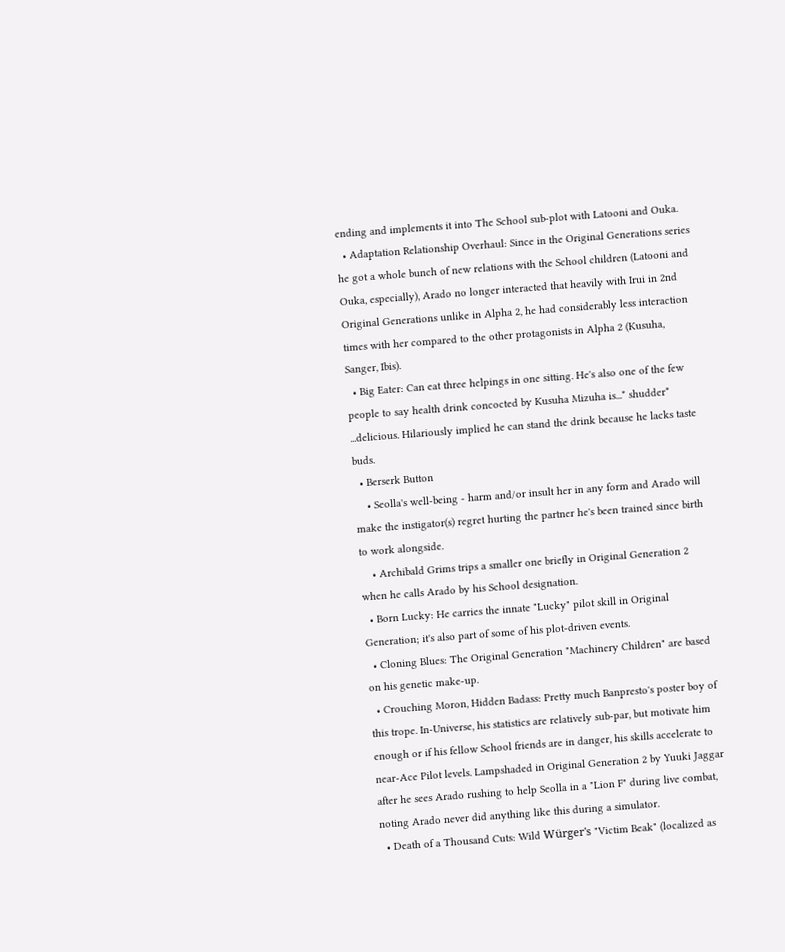ending and implements it into The School sub-plot with Latooni and Ouka.
  • Adaptation Relationship Overhaul: Since in the Original Generations series he got a whole bunch of new relations with the School children (Latooni and Ouka, especially), Arado no longer interacted that heavily with Irui in 2nd Original Generations unlike in Alpha 2, he had considerably less interaction times with her compared to the other protagonists in Alpha 2 (Kusuha, Sanger, Ibis).
  • Big Eater: Can eat three helpings in one sitting. He's also one of the few people to say health drink concocted by Kusuha Mizuha is...* shudder* ...delicious. Hilariously implied he can stand the drink because he lacks taste buds.
  • Berserk Button
    • Seolla's well-being - harm and/or insult her in any form and Arado will make the instigator(s) regret hurting the partner he's been trained since birth to work alongside.
    • Archibald Grims trips a smaller one briefly in Original Generation 2 when he calls Arado by his School designation.
  • Born Lucky: He carries the innate "Lucky" pilot skill in Original Generation; it's also part of some of his plot-driven events.
  • Cloning Blues: The Original Generation "Machinery Children" are based on his genetic make-up.
  • Crouching Moron, Hidden Badass: Pretty much Banpresto's poster boy of this trope. In-Universe, his statistics are relatively sub-par, but motivate him enough or if his fellow School friends are in danger, his skills accelerate to near-Ace Pilot levels. Lampshaded in Original Generation 2 by Yuuki Jaggar after he sees Arado rushing to help Seolla in a "Lion F" during live combat, noting Arado never did anything like this during a simulator.
  • Death of a Thousand Cuts: Wild Würger's "Victim Beak" (localized as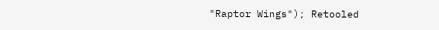"Raptor Wings"); Retooled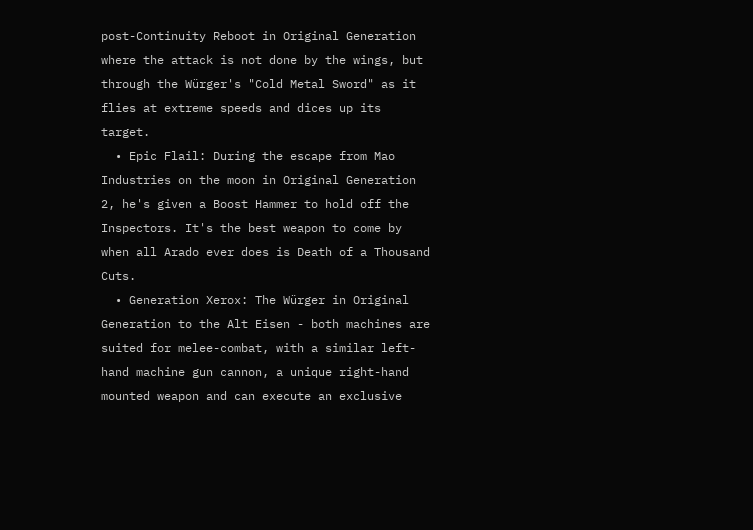post-Continuity Reboot in Original Generation where the attack is not done by the wings, but through the Würger's "Cold Metal Sword" as it flies at extreme speeds and dices up its target.
  • Epic Flail: During the escape from Mao Industries on the moon in Original Generation 2, he's given a Boost Hammer to hold off the Inspectors. It's the best weapon to come by when all Arado ever does is Death of a Thousand Cuts.
  • Generation Xerox: The Würger in Original Generation to the Alt Eisen - both machines are suited for melee-combat, with a similar left-hand machine gun cannon, a unique right-hand mounted weapon and can execute an exclusive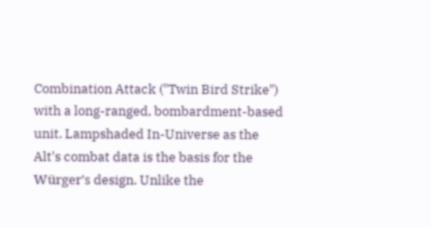Combination Attack ("Twin Bird Strike") with a long-ranged, bombardment-based unit. Lampshaded In-Universe as the Alt's combat data is the basis for the Würger's design. Unlike the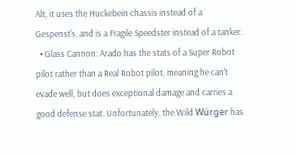Alt, it uses the Huckebein chassis instead of a Gespenst's, and is a Fragile Speedster instead of a tanker.
  • Glass Cannon: Arado has the stats of a Super Robot pilot rather than a Real Robot pilot, meaning he can't evade well, but does exceptional damage and carries a good defense stat. Unfortunately, the Wild Würger has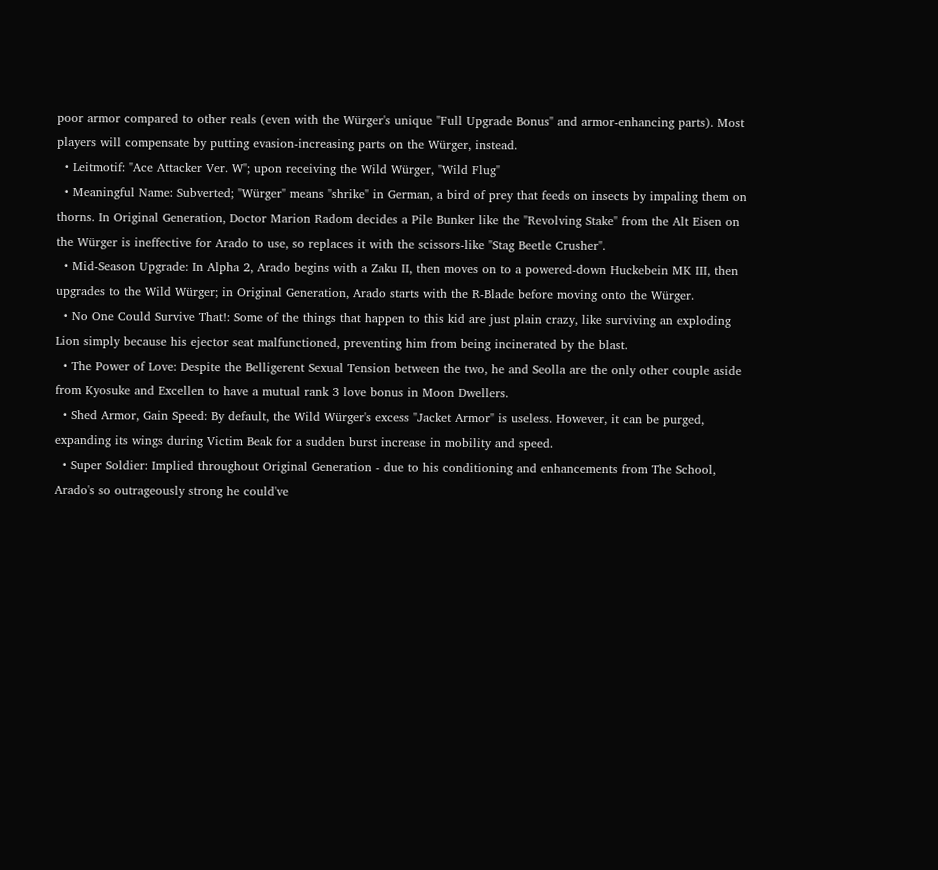poor armor compared to other reals (even with the Würger's unique "Full Upgrade Bonus" and armor-enhancing parts). Most players will compensate by putting evasion-increasing parts on the Würger, instead.
  • Leitmotif: "Ace Attacker Ver. W"; upon receiving the Wild Würger, "Wild Flug"
  • Meaningful Name: Subverted; "Würger" means "shrike" in German, a bird of prey that feeds on insects by impaling them on thorns. In Original Generation, Doctor Marion Radom decides a Pile Bunker like the "Revolving Stake" from the Alt Eisen on the Würger is ineffective for Arado to use, so replaces it with the scissors-like "Stag Beetle Crusher".
  • Mid-Season Upgrade: In Alpha 2, Arado begins with a Zaku II, then moves on to a powered-down Huckebein MK III, then upgrades to the Wild Würger; in Original Generation, Arado starts with the R-Blade before moving onto the Würger.
  • No One Could Survive That!: Some of the things that happen to this kid are just plain crazy, like surviving an exploding Lion simply because his ejector seat malfunctioned, preventing him from being incinerated by the blast.
  • The Power of Love: Despite the Belligerent Sexual Tension between the two, he and Seolla are the only other couple aside from Kyosuke and Excellen to have a mutual rank 3 love bonus in Moon Dwellers.
  • Shed Armor, Gain Speed: By default, the Wild Würger's excess "Jacket Armor" is useless. However, it can be purged, expanding its wings during Victim Beak for a sudden burst increase in mobility and speed.
  • Super Soldier: Implied throughout Original Generation - due to his conditioning and enhancements from The School, Arado's so outrageously strong he could've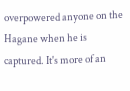overpowered anyone on the Hagane when he is captured. It's more of an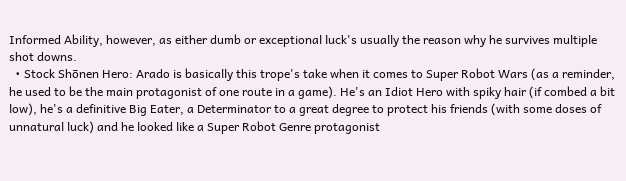Informed Ability, however, as either dumb or exceptional luck's usually the reason why he survives multiple shot downs.
  • Stock Shōnen Hero: Arado is basically this trope's take when it comes to Super Robot Wars (as a reminder, he used to be the main protagonist of one route in a game). He's an Idiot Hero with spiky hair (if combed a bit low), he's a definitive Big Eater, a Determinator to a great degree to protect his friends (with some doses of unnatural luck) and he looked like a Super Robot Genre protagonist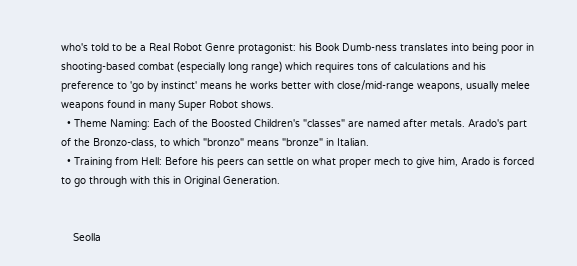who's told to be a Real Robot Genre protagonist: his Book Dumb-ness translates into being poor in shooting-based combat (especially long range) which requires tons of calculations and his preference to 'go by instinct' means he works better with close/mid-range weapons, usually melee weapons found in many Super Robot shows.
  • Theme Naming: Each of the Boosted Children's "classes" are named after metals. Arado's part of the Bronzo-class, to which "bronzo" means "bronze" in Italian.
  • Training from Hell: Before his peers can settle on what proper mech to give him, Arado is forced to go through with this in Original Generation.


    Seolla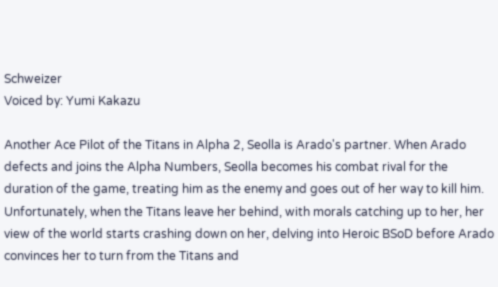Schweizer
Voiced by: Yumi Kakazu

Another Ace Pilot of the Titans in Alpha 2, Seolla is Arado's partner. When Arado defects and joins the Alpha Numbers, Seolla becomes his combat rival for the duration of the game, treating him as the enemy and goes out of her way to kill him. Unfortunately, when the Titans leave her behind, with morals catching up to her, her view of the world starts crashing down on her, delving into Heroic BSoD before Arado convinces her to turn from the Titans and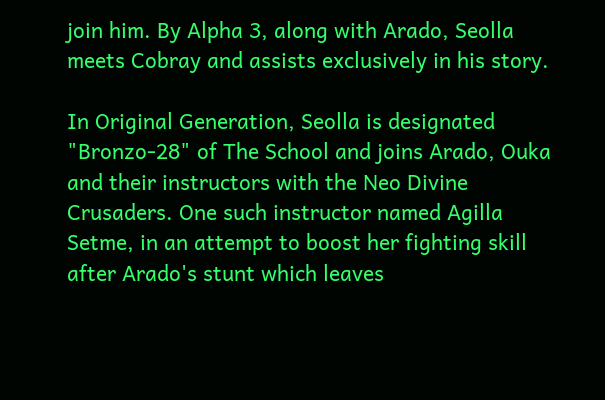join him. By Alpha 3, along with Arado, Seolla meets Cobray and assists exclusively in his story.

In Original Generation, Seolla is designated "Bronzo-28" of The School and joins Arado, Ouka and their instructors with the Neo Divine Crusaders. One such instructor named Agilla Setme, in an attempt to boost her fighting skill after Arado's stunt which leaves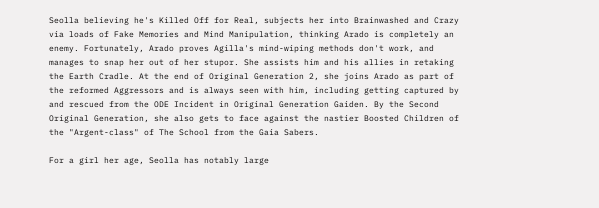Seolla believing he's Killed Off for Real, subjects her into Brainwashed and Crazy via loads of Fake Memories and Mind Manipulation, thinking Arado is completely an enemy. Fortunately, Arado proves Agilla's mind-wiping methods don't work, and manages to snap her out of her stupor. She assists him and his allies in retaking the Earth Cradle. At the end of Original Generation 2, she joins Arado as part of the reformed Aggressors and is always seen with him, including getting captured by and rescued from the ODE Incident in Original Generation Gaiden. By the Second Original Generation, she also gets to face against the nastier Boosted Children of the "Argent-class" of The School from the Gaia Sabers.

For a girl her age, Seolla has notably large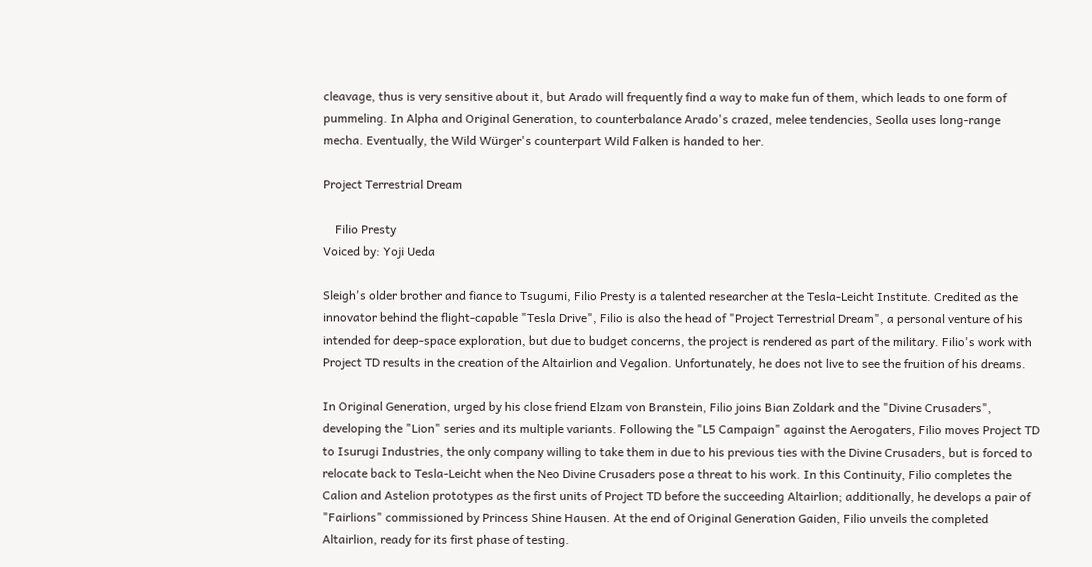cleavage, thus is very sensitive about it, but Arado will frequently find a way to make fun of them, which leads to one form of pummeling. In Alpha and Original Generation, to counterbalance Arado's crazed, melee tendencies, Seolla uses long-range mecha. Eventually, the Wild Würger's counterpart Wild Falken is handed to her.

Project Terrestrial Dream

    Filio Presty
Voiced by: Yoji Ueda

Sleigh's older brother and fiance to Tsugumi, Filio Presty is a talented researcher at the Tesla-Leicht Institute. Credited as the innovator behind the flight-capable "Tesla Drive", Filio is also the head of "Project Terrestrial Dream", a personal venture of his intended for deep-space exploration, but due to budget concerns, the project is rendered as part of the military. Filio's work with Project TD results in the creation of the Altairlion and Vegalion. Unfortunately, he does not live to see the fruition of his dreams.

In Original Generation, urged by his close friend Elzam von Branstein, Filio joins Bian Zoldark and the "Divine Crusaders", developing the "Lion" series and its multiple variants. Following the "L5 Campaign" against the Aerogaters, Filio moves Project TD to Isurugi Industries, the only company willing to take them in due to his previous ties with the Divine Crusaders, but is forced to relocate back to Tesla-Leicht when the Neo Divine Crusaders pose a threat to his work. In this Continuity, Filio completes the Calion and Astelion prototypes as the first units of Project TD before the succeeding Altairlion; additionally, he develops a pair of "Fairlions" commissioned by Princess Shine Hausen. At the end of Original Generation Gaiden, Filio unveils the completed Altairlion, ready for its first phase of testing.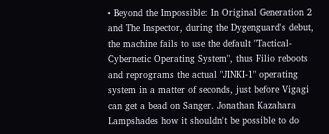• Beyond the Impossible: In Original Generation 2 and The Inspector, during the Dygenguard's debut, the machine fails to use the default "Tactical-Cybernetic Operating System", thus Filio reboots and reprograms the actual "JINKI-1" operating system in a matter of seconds, just before Vigagi can get a bead on Sanger. Jonathan Kazahara Lampshades how it shouldn't be possible to do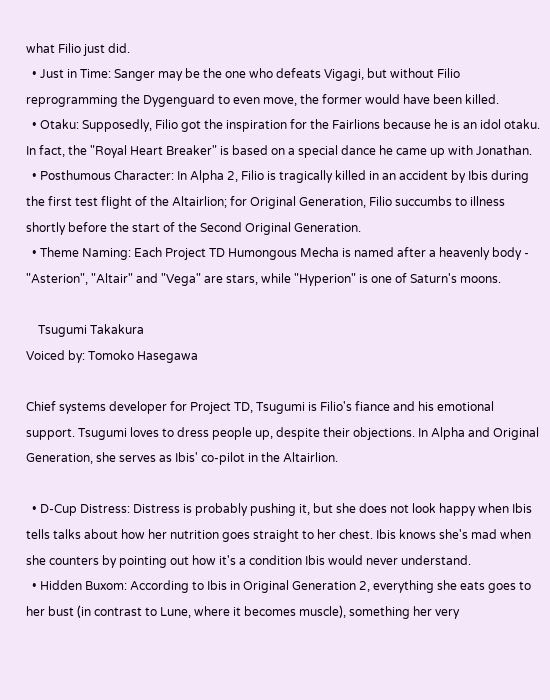what Filio just did.
  • Just in Time: Sanger may be the one who defeats Vigagi, but without Filio reprogramming the Dygenguard to even move, the former would have been killed.
  • Otaku: Supposedly, Filio got the inspiration for the Fairlions because he is an idol otaku. In fact, the "Royal Heart Breaker" is based on a special dance he came up with Jonathan.
  • Posthumous Character: In Alpha 2, Filio is tragically killed in an accident by Ibis during the first test flight of the Altairlion; for Original Generation, Filio succumbs to illness shortly before the start of the Second Original Generation.
  • Theme Naming: Each Project TD Humongous Mecha is named after a heavenly body - "Asterion", "Altair" and "Vega" are stars, while "Hyperion" is one of Saturn's moons.

    Tsugumi Takakura
Voiced by: Tomoko Hasegawa

Chief systems developer for Project TD, Tsugumi is Filio's fiance and his emotional support. Tsugumi loves to dress people up, despite their objections. In Alpha and Original Generation, she serves as Ibis' co-pilot in the Altairlion.

  • D-Cup Distress: Distress is probably pushing it, but she does not look happy when Ibis tells talks about how her nutrition goes straight to her chest. Ibis knows she's mad when she counters by pointing out how it's a condition Ibis would never understand.
  • Hidden Buxom: According to Ibis in Original Generation 2, everything she eats goes to her bust (in contrast to Lune, where it becomes muscle), something her very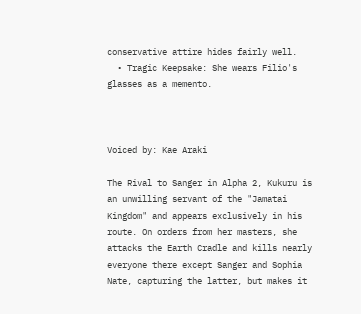conservative attire hides fairly well.
  • Tragic Keepsake: She wears Filio's glasses as a memento.



Voiced by: Kae Araki

The Rival to Sanger in Alpha 2, Kukuru is an unwilling servant of the "Jamatai Kingdom" and appears exclusively in his route. On orders from her masters, she attacks the Earth Cradle and kills nearly everyone there except Sanger and Sophia Nate, capturing the latter, but makes it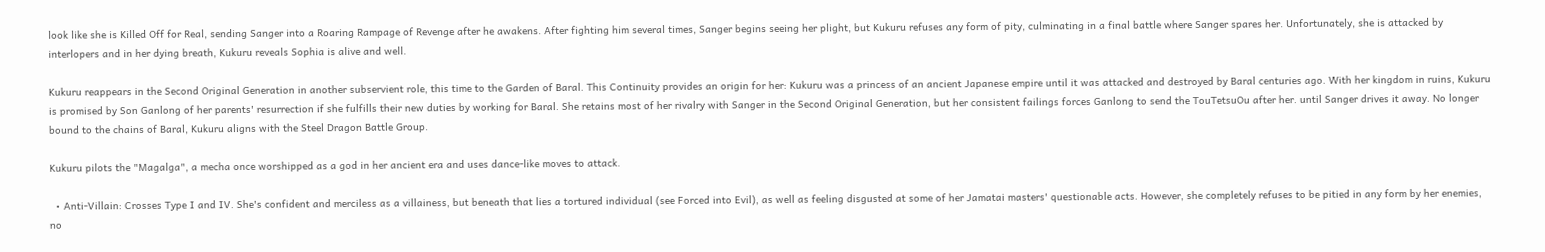look like she is Killed Off for Real, sending Sanger into a Roaring Rampage of Revenge after he awakens. After fighting him several times, Sanger begins seeing her plight, but Kukuru refuses any form of pity, culminating in a final battle where Sanger spares her. Unfortunately, she is attacked by interlopers and in her dying breath, Kukuru reveals Sophia is alive and well.

Kukuru reappears in the Second Original Generation in another subservient role, this time to the Garden of Baral. This Continuity provides an origin for her: Kukuru was a princess of an ancient Japanese empire until it was attacked and destroyed by Baral centuries ago. With her kingdom in ruins, Kukuru is promised by Son Ganlong of her parents' resurrection if she fulfills their new duties by working for Baral. She retains most of her rivalry with Sanger in the Second Original Generation, but her consistent failings forces Ganlong to send the TouTetsuOu after her. until Sanger drives it away. No longer bound to the chains of Baral, Kukuru aligns with the Steel Dragon Battle Group.

Kukuru pilots the "Magalga", a mecha once worshipped as a god in her ancient era and uses dance-like moves to attack.

  • Anti-Villain: Crosses Type I and IV. She's confident and merciless as a villainess, but beneath that lies a tortured individual (see Forced into Evil), as well as feeling disgusted at some of her Jamatai masters' questionable acts. However, she completely refuses to be pitied in any form by her enemies, no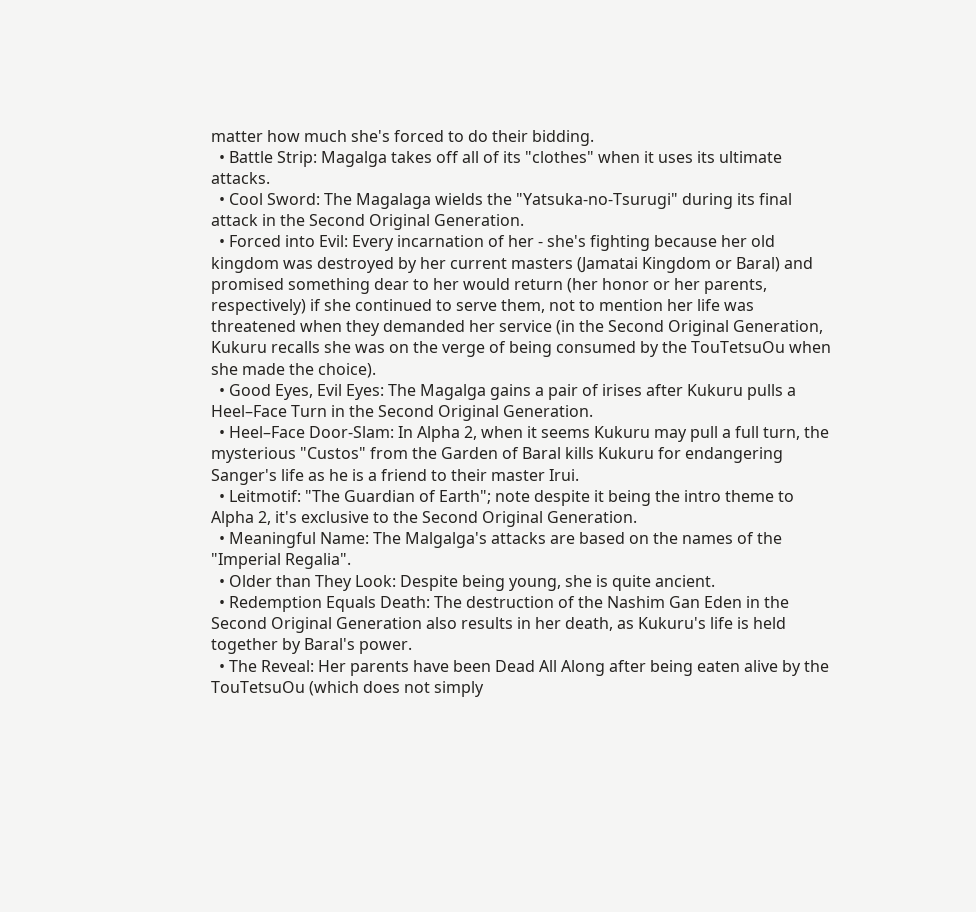matter how much she's forced to do their bidding.
  • Battle Strip: Magalga takes off all of its "clothes" when it uses its ultimate attacks.
  • Cool Sword: The Magalaga wields the "Yatsuka-no-Tsurugi" during its final attack in the Second Original Generation.
  • Forced into Evil: Every incarnation of her - she's fighting because her old kingdom was destroyed by her current masters (Jamatai Kingdom or Baral) and promised something dear to her would return (her honor or her parents, respectively) if she continued to serve them, not to mention her life was threatened when they demanded her service (in the Second Original Generation, Kukuru recalls she was on the verge of being consumed by the TouTetsuOu when she made the choice).
  • Good Eyes, Evil Eyes: The Magalga gains a pair of irises after Kukuru pulls a Heel–Face Turn in the Second Original Generation.
  • Heel–Face Door-Slam: In Alpha 2, when it seems Kukuru may pull a full turn, the mysterious "Custos" from the Garden of Baral kills Kukuru for endangering Sanger's life as he is a friend to their master Irui.
  • Leitmotif: "The Guardian of Earth"; note despite it being the intro theme to Alpha 2, it's exclusive to the Second Original Generation.
  • Meaningful Name: The Malgalga's attacks are based on the names of the "Imperial Regalia".
  • Older than They Look: Despite being young, she is quite ancient.
  • Redemption Equals Death: The destruction of the Nashim Gan Eden in the Second Original Generation also results in her death, as Kukuru's life is held together by Baral's power.
  • The Reveal: Her parents have been Dead All Along after being eaten alive by the TouTetsuOu (which does not simply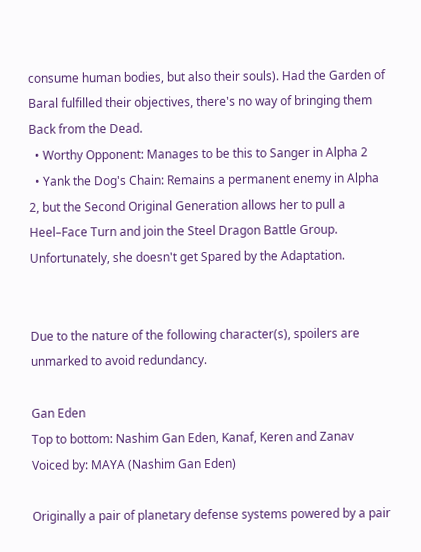consume human bodies, but also their souls). Had the Garden of Baral fulfilled their objectives, there's no way of bringing them Back from the Dead.
  • Worthy Opponent: Manages to be this to Sanger in Alpha 2
  • Yank the Dog's Chain: Remains a permanent enemy in Alpha 2, but the Second Original Generation allows her to pull a Heel–Face Turn and join the Steel Dragon Battle Group. Unfortunately, she doesn't get Spared by the Adaptation.


Due to the nature of the following character(s), spoilers are unmarked to avoid redundancy.

Gan Eden
Top to bottom: Nashim Gan Eden, Kanaf, Keren and Zanav
Voiced by: MAYA (Nashim Gan Eden)

Originally a pair of planetary defense systems powered by a pair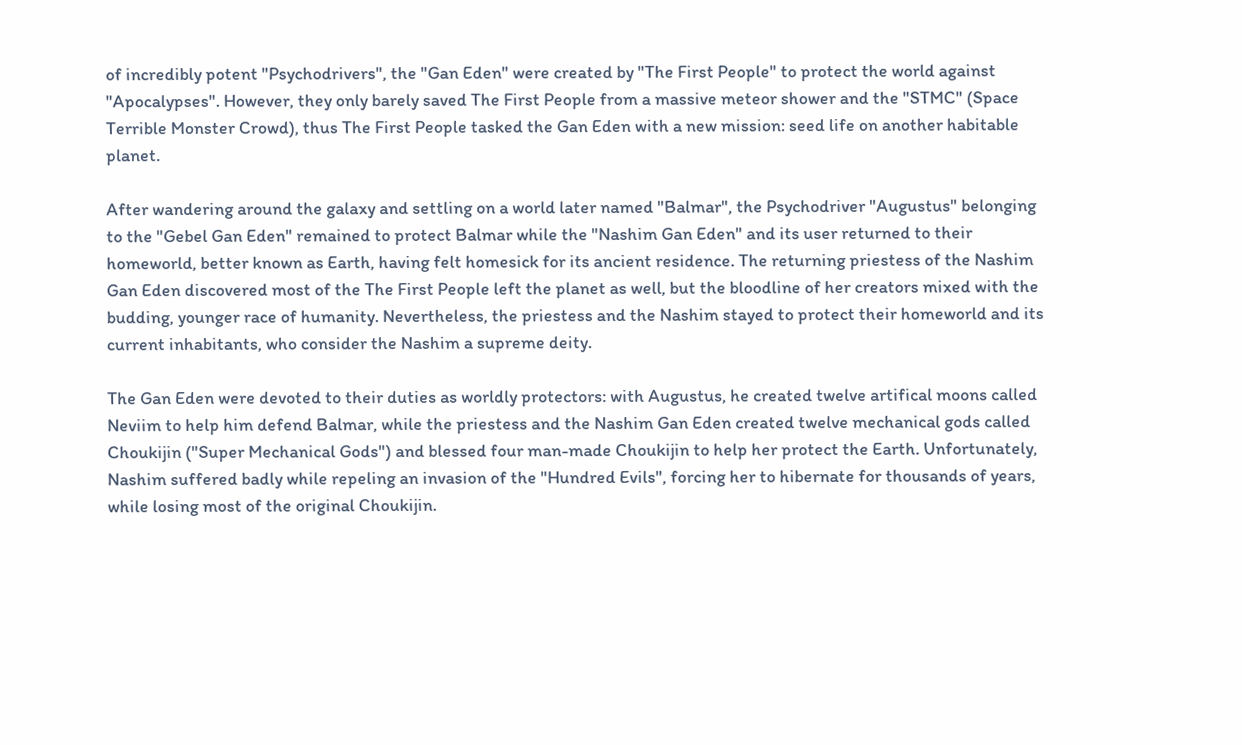of incredibly potent "Psychodrivers", the "Gan Eden" were created by "The First People" to protect the world against "Apocalypses". However, they only barely saved The First People from a massive meteor shower and the "STMC" (Space Terrible Monster Crowd), thus The First People tasked the Gan Eden with a new mission: seed life on another habitable planet.

After wandering around the galaxy and settling on a world later named "Balmar", the Psychodriver "Augustus" belonging to the "Gebel Gan Eden" remained to protect Balmar while the "Nashim Gan Eden" and its user returned to their homeworld, better known as Earth, having felt homesick for its ancient residence. The returning priestess of the Nashim Gan Eden discovered most of the The First People left the planet as well, but the bloodline of her creators mixed with the budding, younger race of humanity. Nevertheless, the priestess and the Nashim stayed to protect their homeworld and its current inhabitants, who consider the Nashim a supreme deity.

The Gan Eden were devoted to their duties as worldly protectors: with Augustus, he created twelve artifical moons called Neviim to help him defend Balmar, while the priestess and the Nashim Gan Eden created twelve mechanical gods called Choukijin ("Super Mechanical Gods") and blessed four man-made Choukijin to help her protect the Earth. Unfortunately, Nashim suffered badly while repeling an invasion of the "Hundred Evils", forcing her to hibernate for thousands of years, while losing most of the original Choukijin.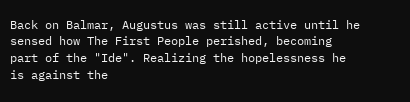Back on Balmar, Augustus was still active until he sensed how The First People perished, becoming part of the "Ide". Realizing the hopelessness he is against the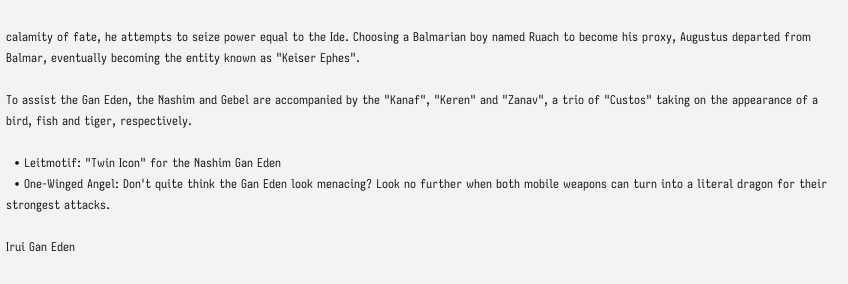calamity of fate, he attempts to seize power equal to the Ide. Choosing a Balmarian boy named Ruach to become his proxy, Augustus departed from Balmar, eventually becoming the entity known as "Keiser Ephes".

To assist the Gan Eden, the Nashim and Gebel are accompanied by the "Kanaf", "Keren" and "Zanav", a trio of "Custos" taking on the appearance of a bird, fish and tiger, respectively.

  • Leitmotif: "Twin Icon" for the Nashim Gan Eden
  • One-Winged Angel: Don't quite think the Gan Eden look menacing? Look no further when both mobile weapons can turn into a literal dragon for their strongest attacks.

Irui Gan Eden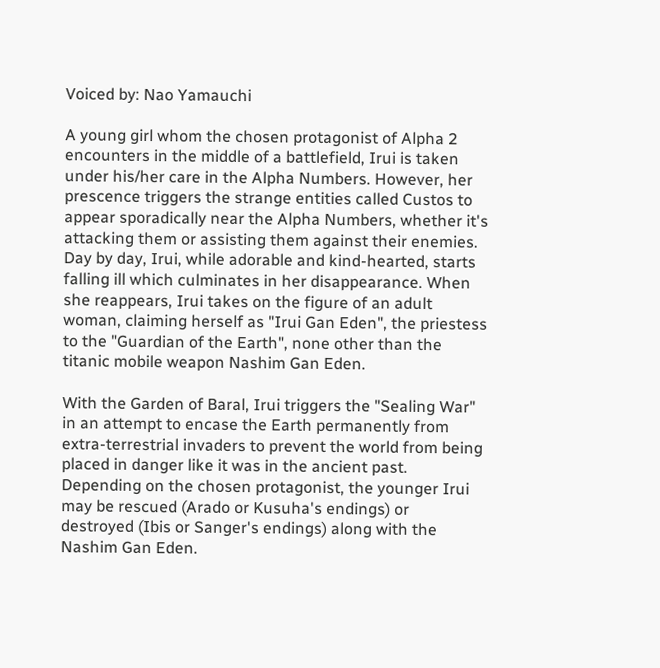Voiced by: Nao Yamauchi

A young girl whom the chosen protagonist of Alpha 2 encounters in the middle of a battlefield, Irui is taken under his/her care in the Alpha Numbers. However, her prescence triggers the strange entities called Custos to appear sporadically near the Alpha Numbers, whether it's attacking them or assisting them against their enemies. Day by day, Irui, while adorable and kind-hearted, starts falling ill which culminates in her disappearance. When she reappears, Irui takes on the figure of an adult woman, claiming herself as "Irui Gan Eden", the priestess to the "Guardian of the Earth", none other than the titanic mobile weapon Nashim Gan Eden.

With the Garden of Baral, Irui triggers the "Sealing War" in an attempt to encase the Earth permanently from extra-terrestrial invaders to prevent the world from being placed in danger like it was in the ancient past. Depending on the chosen protagonist, the younger Irui may be rescued (Arado or Kusuha's endings) or destroyed (Ibis or Sanger's endings) along with the Nashim Gan Eden.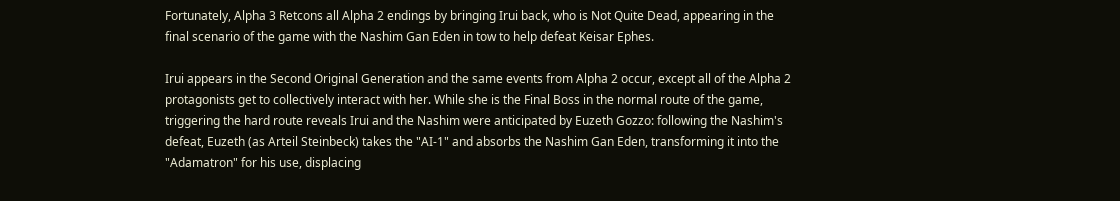Fortunately, Alpha 3 Retcons all Alpha 2 endings by bringing Irui back, who is Not Quite Dead, appearing in the final scenario of the game with the Nashim Gan Eden in tow to help defeat Keisar Ephes.

Irui appears in the Second Original Generation and the same events from Alpha 2 occur, except all of the Alpha 2 protagonists get to collectively interact with her. While she is the Final Boss in the normal route of the game, triggering the hard route reveals Irui and the Nashim were anticipated by Euzeth Gozzo: following the Nashim's defeat, Euzeth (as Arteil Steinbeck) takes the "AI-1" and absorbs the Nashim Gan Eden, transforming it into the "Adamatron" for his use, displacing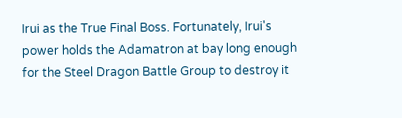Irui as the True Final Boss. Fortunately, Irui's power holds the Adamatron at bay long enough for the Steel Dragon Battle Group to destroy it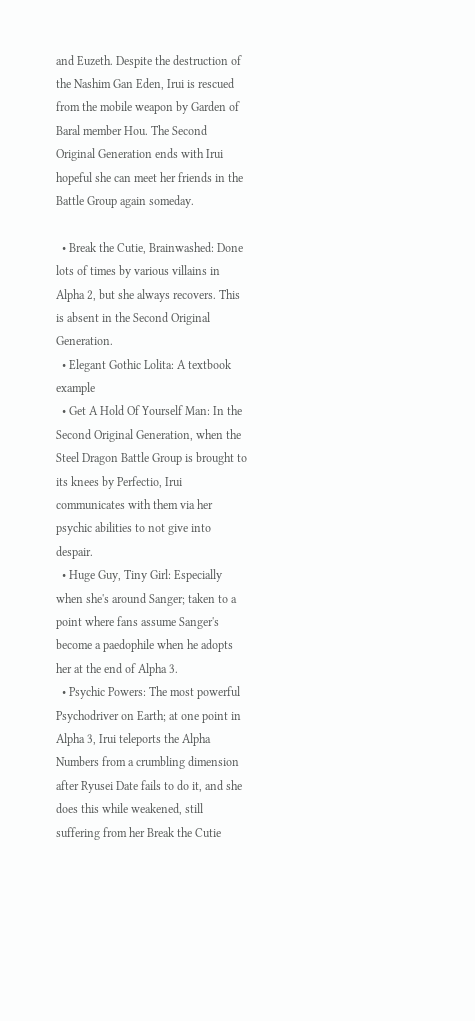and Euzeth. Despite the destruction of the Nashim Gan Eden, Irui is rescued from the mobile weapon by Garden of Baral member Hou. The Second Original Generation ends with Irui hopeful she can meet her friends in the Battle Group again someday.

  • Break the Cutie, Brainwashed: Done lots of times by various villains in Alpha 2, but she always recovers. This is absent in the Second Original Generation.
  • Elegant Gothic Lolita: A textbook example
  • Get A Hold Of Yourself Man: In the Second Original Generation, when the Steel Dragon Battle Group is brought to its knees by Perfectio, Irui communicates with them via her psychic abilities to not give into despair.
  • Huge Guy, Tiny Girl: Especially when she's around Sanger; taken to a point where fans assume Sanger's become a paedophile when he adopts her at the end of Alpha 3.
  • Psychic Powers: The most powerful Psychodriver on Earth; at one point in Alpha 3, Irui teleports the Alpha Numbers from a crumbling dimension after Ryusei Date fails to do it, and she does this while weakened, still suffering from her Break the Cutie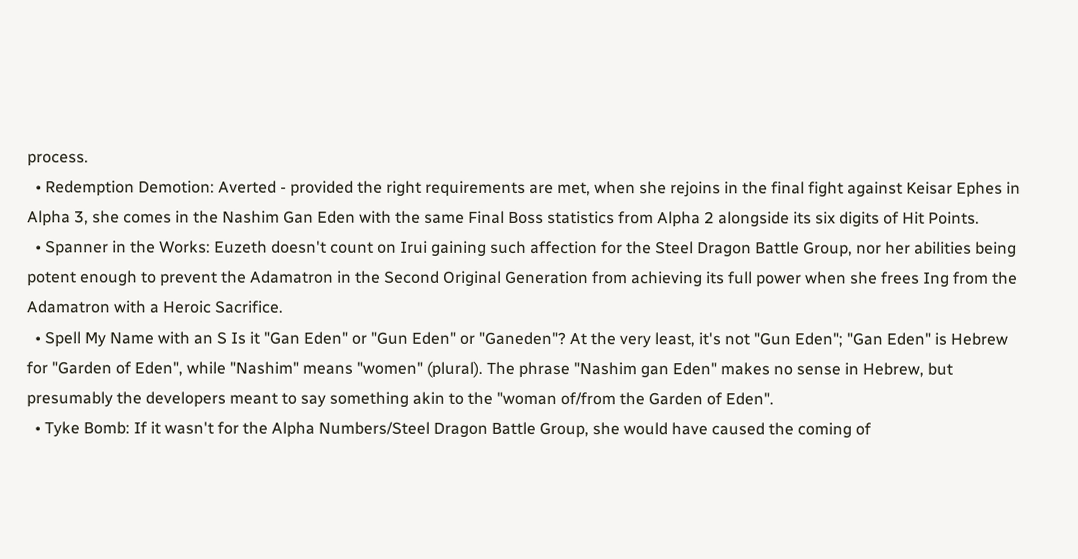process.
  • Redemption Demotion: Averted - provided the right requirements are met, when she rejoins in the final fight against Keisar Ephes in Alpha 3, she comes in the Nashim Gan Eden with the same Final Boss statistics from Alpha 2 alongside its six digits of Hit Points.
  • Spanner in the Works: Euzeth doesn't count on Irui gaining such affection for the Steel Dragon Battle Group, nor her abilities being potent enough to prevent the Adamatron in the Second Original Generation from achieving its full power when she frees Ing from the Adamatron with a Heroic Sacrifice.
  • Spell My Name with an S Is it "Gan Eden" or "Gun Eden" or "Ganeden"? At the very least, it's not "Gun Eden"; "Gan Eden" is Hebrew for "Garden of Eden", while "Nashim" means "women" (plural). The phrase "Nashim gan Eden" makes no sense in Hebrew, but presumably the developers meant to say something akin to the "woman of/from the Garden of Eden".
  • Tyke Bomb: If it wasn't for the Alpha Numbers/Steel Dragon Battle Group, she would have caused the coming of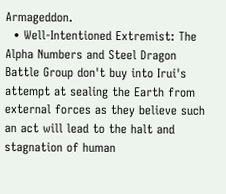Armageddon.
  • Well-Intentioned Extremist: The Alpha Numbers and Steel Dragon Battle Group don't buy into Irui's attempt at sealing the Earth from external forces as they believe such an act will lead to the halt and stagnation of human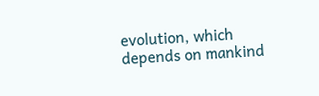evolution, which depends on mankind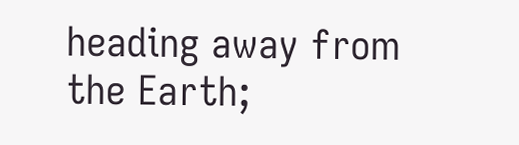heading away from the Earth;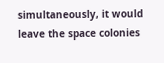simultaneously, it would leave the space colonies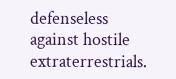defenseless against hostile extraterrestrials.